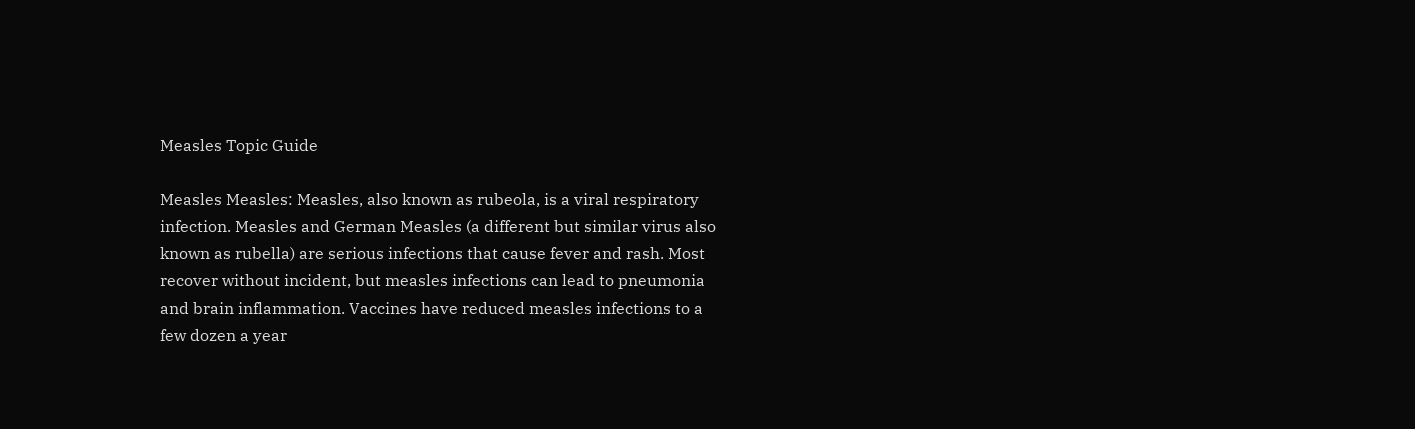Measles Topic Guide

Measles Measles: Measles, also known as rubeola, is a viral respiratory infection. Measles and German Measles (a different but similar virus also known as rubella) are serious infections that cause fever and rash. Most recover without incident, but measles infections can lead to pneumonia and brain inflammation. Vaccines have reduced measles infections to a few dozen a year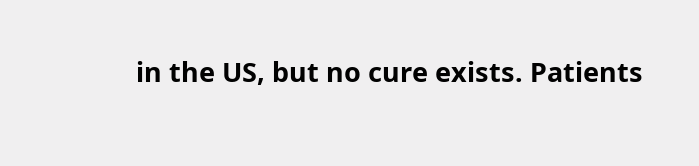in the US, but no cure exists. Patients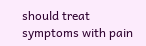should treat symptoms with pain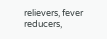relievers, fever reducers,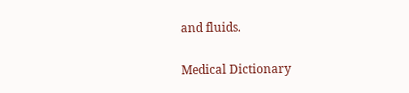and fluids.

Medical Dictionary